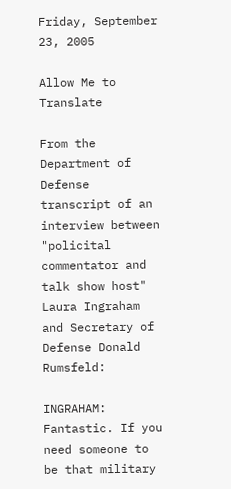Friday, September 23, 2005

Allow Me to Translate

From the Department of Defense transcript of an interview between "policital commentator and talk show host" Laura Ingraham and Secretary of Defense Donald Rumsfeld:

INGRAHAM: Fantastic. If you need someone to be that military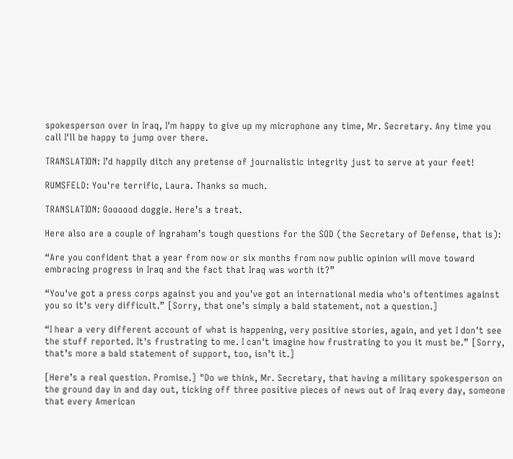spokesperson over in Iraq, I'm happy to give up my microphone any time, Mr. Secretary. Any time you call I'll be happy to jump over there.

TRANSLATION: I’d happily ditch any pretense of journalistic integrity just to serve at your feet!

RUMSFELD: You're terrific, Laura. Thanks so much.

TRANSLATION: Goooood doggie. Here’s a treat.

Here also are a couple of Ingraham’s tough questions for the SOD (the Secretary of Defense, that is):

“Are you confident that a year from now or six months from now public opinion will move toward embracing progress in Iraq and the fact that Iraq was worth it?”

“You've got a press corps against you and you've got an international media who's oftentimes against you so it's very difficult.” [Sorry, that one’s simply a bald statement, not a question.]

“I hear a very different account of what is happening, very positive stories, again, and yet I don't see the stuff reported. It's frustrating to me. I can't imagine how frustrating to you it must be.” [Sorry, that’s more a bald statement of support, too, isn’t it.]

[Here’s a real question. Promise.] "Do we think, Mr. Secretary, that having a military spokesperson on the ground day in and day out, ticking off three positive pieces of news out of Iraq every day, someone that every American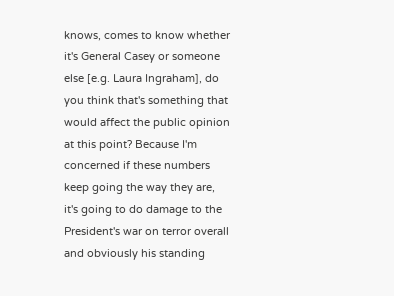knows, comes to know whether it's General Casey or someone else [e.g. Laura Ingraham], do you think that's something that would affect the public opinion at this point? Because I'm concerned if these numbers keep going the way they are, it's going to do damage to the President's war on terror overall and obviously his standing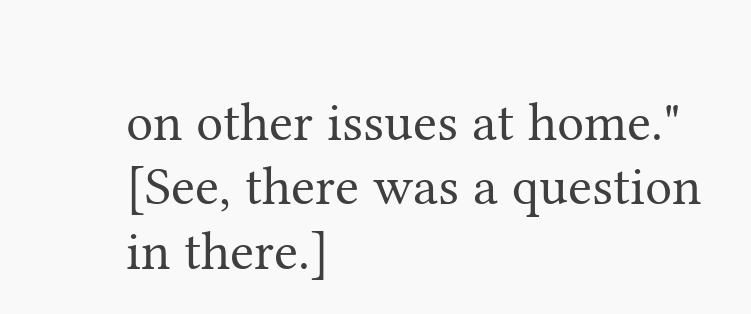on other issues at home." [See, there was a question in there.]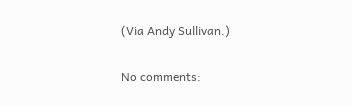(Via Andy Sullivan.)

No comments: